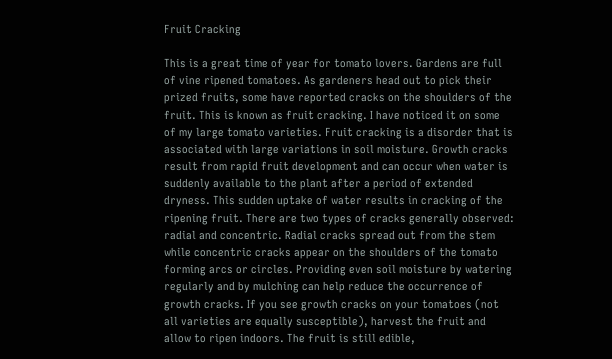Fruit Cracking

This is a great time of year for tomato lovers. Gardens are full of vine ripened tomatoes. As gardeners head out to pick their prized fruits, some have reported cracks on the shoulders of the fruit. This is known as fruit cracking. I have noticed it on some of my large tomato varieties. Fruit cracking is a disorder that is associated with large variations in soil moisture. Growth cracks result from rapid fruit development and can occur when water is suddenly available to the plant after a period of extended dryness. This sudden uptake of water results in cracking of the ripening fruit. There are two types of cracks generally observed: radial and concentric. Radial cracks spread out from the stem while concentric cracks appear on the shoulders of the tomato forming arcs or circles. Providing even soil moisture by watering regularly and by mulching can help reduce the occurrence of growth cracks. If you see growth cracks on your tomatoes (not all varieties are equally susceptible), harvest the fruit and allow to ripen indoors. The fruit is still edible,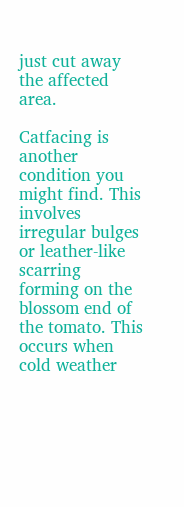just cut away the affected area.

Catfacing is another condition you might find. This involves irregular bulges or leather-like scarring forming on the blossom end of the tomato. This occurs when cold weather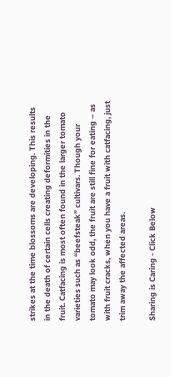strikes at the time blossoms are developing. This results in the death of certain cells creating deformities in the fruit. Catfacing is most often found in the larger tomato varieties such as “beefsteak” cultivars. Though your tomato may look odd, the fruit are still fine for eating – as with fruit cracks, when you have a fruit with catfacing, just trim away the affected areas.

Sharing is Caring - Click Below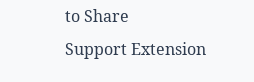to Share
Support Extension